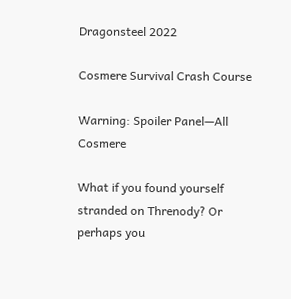Dragonsteel 2022

Cosmere Survival Crash Course

Warning: Spoiler Panel—All Cosmere

What if you found yourself stranded on Threnody? Or perhaps you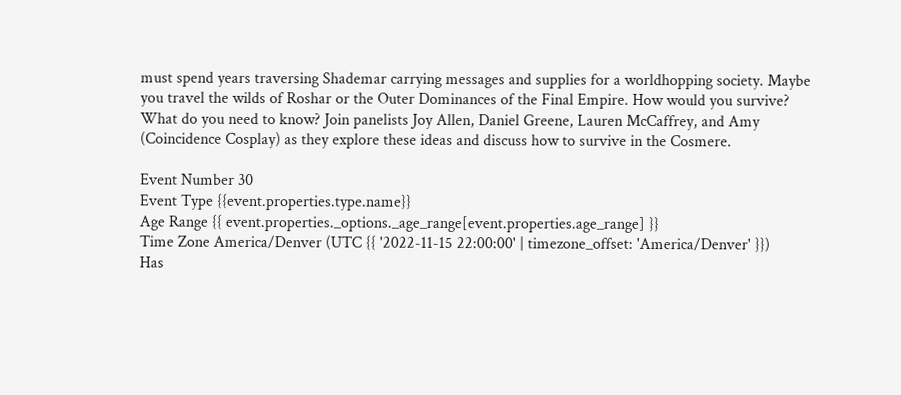must spend years traversing Shademar carrying messages and supplies for a worldhopping society. Maybe you travel the wilds of Roshar or the Outer Dominances of the Final Empire. How would you survive? What do you need to know? Join panelists Joy Allen, Daniel Greene, Lauren McCaffrey, and Amy (Coincidence Cosplay) as they explore these ideas and discuss how to survive in the Cosmere.

Event Number 30
Event Type {{event.properties.type.name}}
Age Range {{ event.properties._options._age_range[event.properties.age_range] }}
Time Zone America/Denver (UTC {{ '2022-11-15 22:00:00' | timezone_offset: 'America/Denver' }})
Has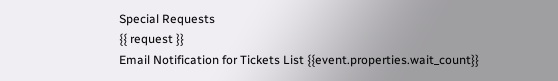Special Requests
{{ request }}
Email Notification for Tickets List {{event.properties.wait_count}}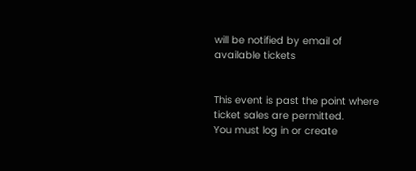will be notified by email of available tickets


This event is past the point where ticket sales are permitted.
You must log in or create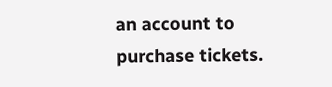an account to purchase tickets.